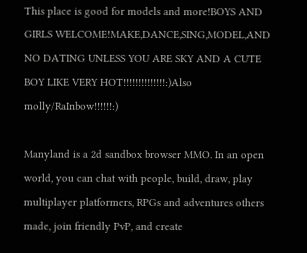This place is good for models and more!BOYS AND GIRLS WELCOME!MAKE,DANCE,SING,MODEL,AND NO DATING UNLESS YOU ARE SKY AND A CUTE BOY LIKE VERY HOT!!!!!!!!!!!!!!:)Also molly/RaInbow!!!!!!:)

Manyland is a 2d sandbox browser MMO. In an open world, you can chat with people, build, draw, play multiplayer platformers, RPGs and adventures others made, join friendly PvP, and create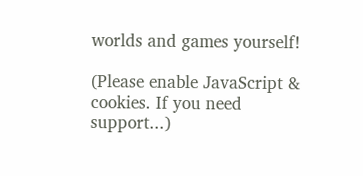worlds and games yourself!

(Please enable JavaScript & cookies. If you need support...)